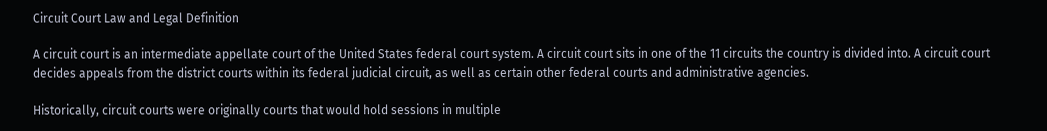Circuit Court Law and Legal Definition

A circuit court is an intermediate appellate court of the United States federal court system. A circuit court sits in one of the 11 circuits the country is divided into. A circuit court decides appeals from the district courts within its federal judicial circuit, as well as certain other federal courts and administrative agencies.

Historically, circuit courts were originally courts that would hold sessions in multiple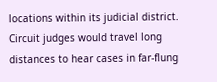locations within its judicial district. Circuit judges would travel long distances to hear cases in far-flung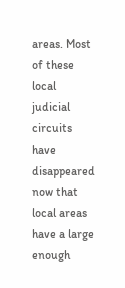areas. Most of these local judicial circuits have disappeared now that local areas have a large enough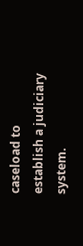caseload to establish a judiciary system.